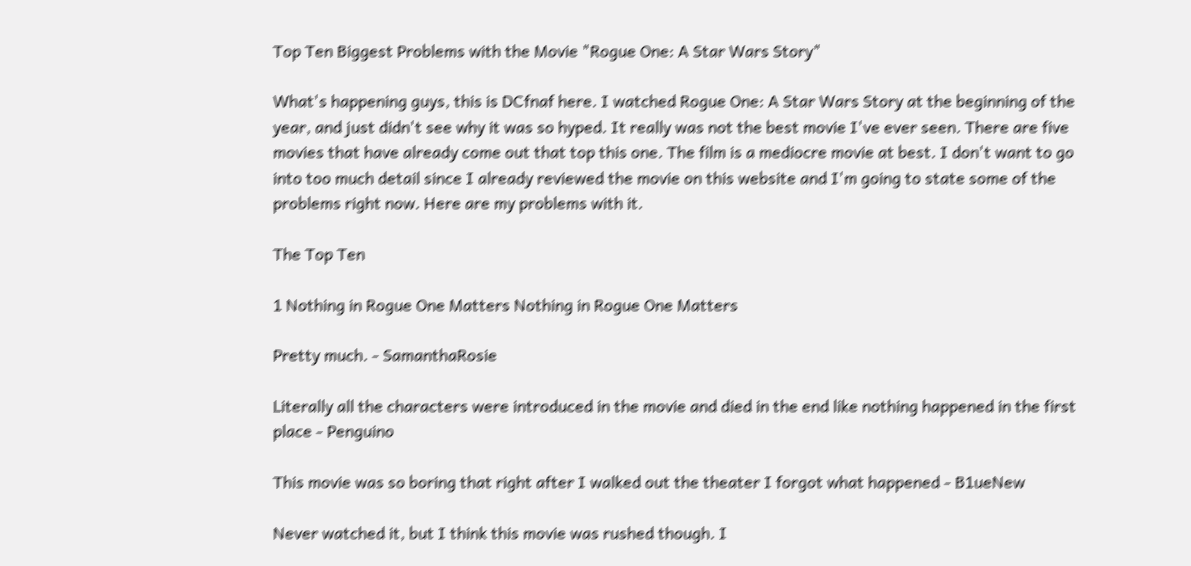Top Ten Biggest Problems with the Movie "Rogue One: A Star Wars Story"

What's happening guys, this is DCfnaf here. I watched Rogue One: A Star Wars Story at the beginning of the year, and just didn't see why it was so hyped. It really was not the best movie I've ever seen. There are five movies that have already come out that top this one. The film is a mediocre movie at best. I don't want to go into too much detail since I already reviewed the movie on this website and I'm going to state some of the problems right now. Here are my problems with it.

The Top Ten

1 Nothing in Rogue One Matters Nothing in Rogue One Matters

Pretty much. - SamanthaRosie

Literally all the characters were introduced in the movie and died in the end like nothing happened in the first place - Penguino

This movie was so boring that right after I walked out the theater I forgot what happened - B1ueNew

Never watched it, but I think this movie was rushed though. I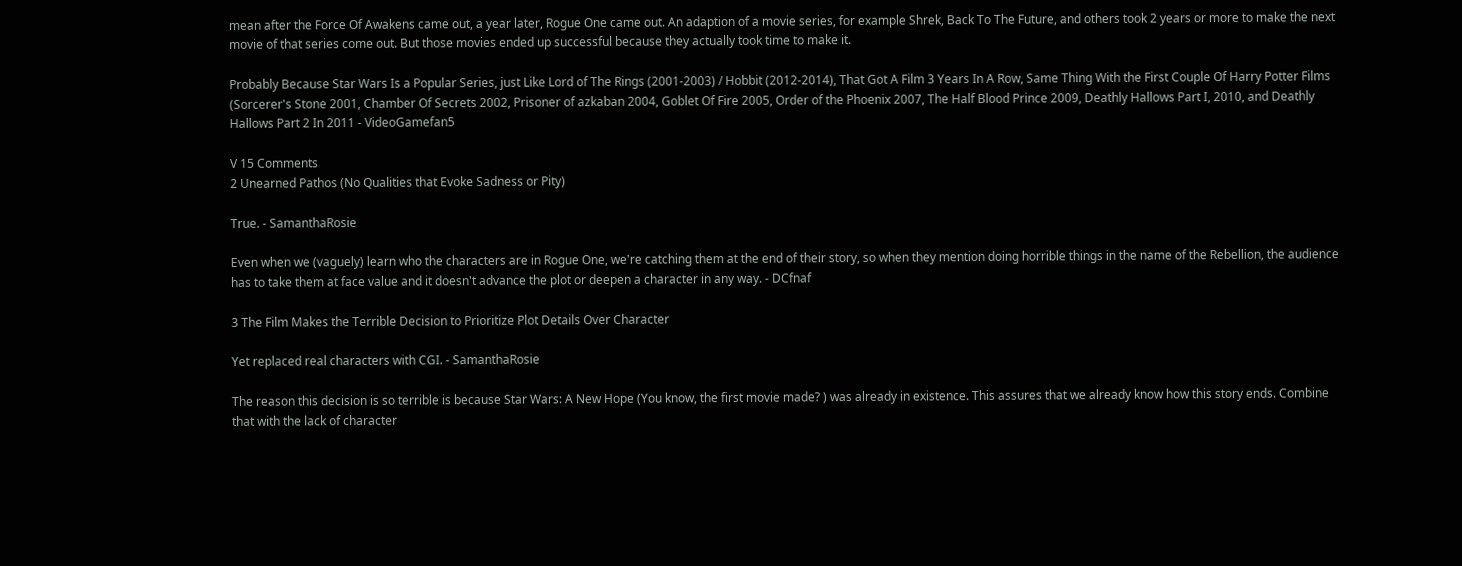mean after the Force Of Awakens came out, a year later, Rogue One came out. An adaption of a movie series, for example Shrek, Back To The Future, and others took 2 years or more to make the next movie of that series come out. But those movies ended up successful because they actually took time to make it.

Probably Because Star Wars Is a Popular Series, just Like Lord of The Rings (2001-2003) / Hobbit (2012-2014), That Got A Film 3 Years In A Row, Same Thing With the First Couple Of Harry Potter Films (Sorcerer's Stone 2001, Chamber Of Secrets 2002, Prisoner of azkaban 2004, Goblet Of Fire 2005, Order of the Phoenix 2007, The Half Blood Prince 2009, Deathly Hallows Part I, 2010, and Deathly Hallows Part 2 In 2011 - VideoGamefan5

V 15 Comments
2 Unearned Pathos (No Qualities that Evoke Sadness or Pity)

True. - SamanthaRosie

Even when we (vaguely) learn who the characters are in Rogue One, we're catching them at the end of their story, so when they mention doing horrible things in the name of the Rebellion, the audience has to take them at face value and it doesn't advance the plot or deepen a character in any way. - DCfnaf

3 The Film Makes the Terrible Decision to Prioritize Plot Details Over Character

Yet replaced real characters with CGI. - SamanthaRosie

The reason this decision is so terrible is because Star Wars: A New Hope (You know, the first movie made? ) was already in existence. This assures that we already know how this story ends. Combine that with the lack of character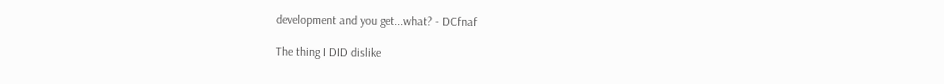development and you get...what? - DCfnaf

The thing I DID dislike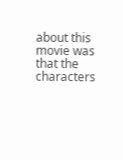about this movie was that the characters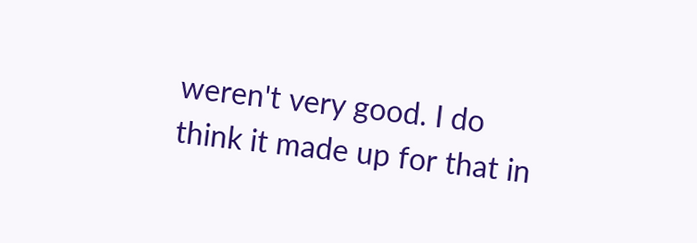weren't very good. I do think it made up for that in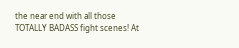the near end with all those TOTALLY BADASS fight scenes! At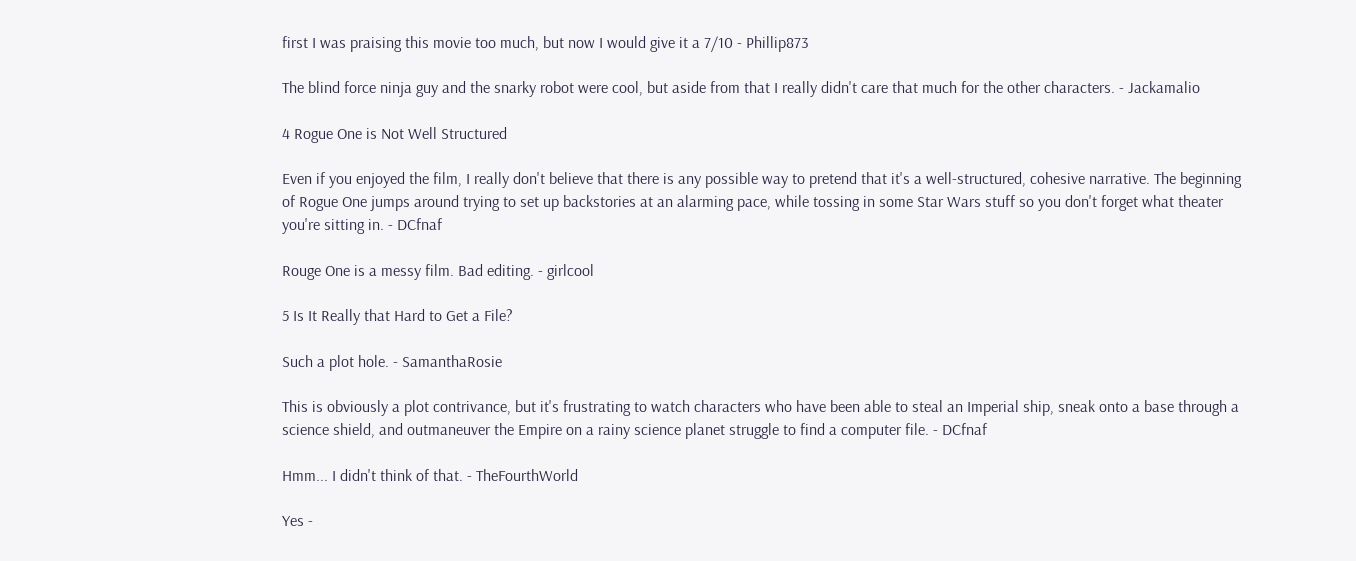first I was praising this movie too much, but now I would give it a 7/10 - Phillip873

The blind force ninja guy and the snarky robot were cool, but aside from that I really didn't care that much for the other characters. - Jackamalio

4 Rogue One is Not Well Structured

Even if you enjoyed the film, I really don't believe that there is any possible way to pretend that it's a well-structured, cohesive narrative. The beginning of Rogue One jumps around trying to set up backstories at an alarming pace, while tossing in some Star Wars stuff so you don't forget what theater you're sitting in. - DCfnaf

Rouge One is a messy film. Bad editing. - girlcool

5 Is It Really that Hard to Get a File?

Such a plot hole. - SamanthaRosie

This is obviously a plot contrivance, but it's frustrating to watch characters who have been able to steal an Imperial ship, sneak onto a base through a science shield, and outmaneuver the Empire on a rainy science planet struggle to find a computer file. - DCfnaf

Hmm... I didn't think of that. - TheFourthWorld

Yes -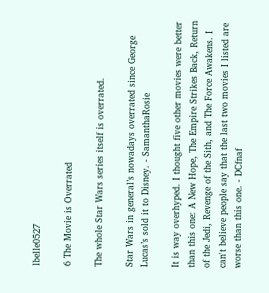lbelle0527

6 The Movie is Overrated

The whole Star Wars series itself is overrated.

Star Wars in general’s nowadays overrated since George Lucas’s sold it to Disney. - SamanthaRosie

It is way overhyped. I thought five other movies were better than this one: A New Hope, The Empire Strikes Back, Return of the Jedi, Revenge of the Sith, and The Force Awakens. I can't believe people say that the last two movies I listed are worse than this one. - DCfnaf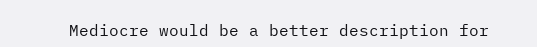Mediocre would be a better description for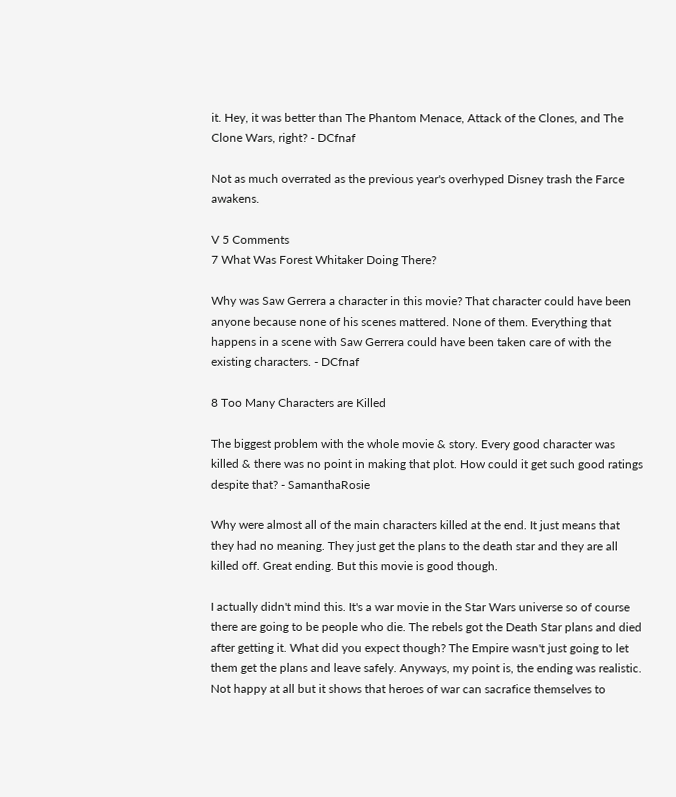it. Hey, it was better than The Phantom Menace, Attack of the Clones, and The Clone Wars, right? - DCfnaf

Not as much overrated as the previous year's overhyped Disney trash the Farce awakens.

V 5 Comments
7 What Was Forest Whitaker Doing There?

Why was Saw Gerrera a character in this movie? That character could have been anyone because none of his scenes mattered. None of them. Everything that happens in a scene with Saw Gerrera could have been taken care of with the existing characters. - DCfnaf

8 Too Many Characters are Killed

The biggest problem with the whole movie & story. Every good character was killed & there was no point in making that plot. How could it get such good ratings despite that? - SamanthaRosie

Why were almost all of the main characters killed at the end. It just means that they had no meaning. They just get the plans to the death star and they are all killed off. Great ending. But this movie is good though.

I actually didn't mind this. It's a war movie in the Star Wars universe so of course there are going to be people who die. The rebels got the Death Star plans and died after getting it. What did you expect though? The Empire wasn't just going to let them get the plans and leave safely. Anyways, my point is, the ending was realistic. Not happy at all but it shows that heroes of war can sacrafice themselves to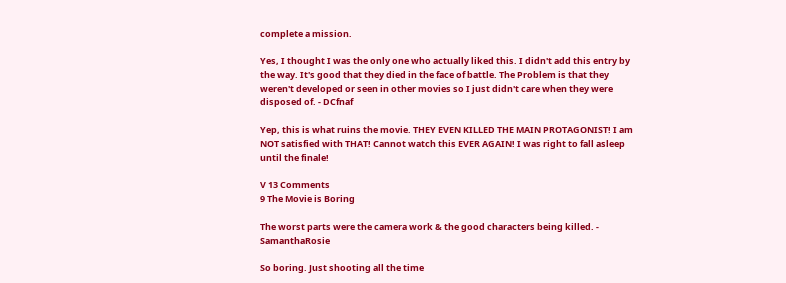complete a mission.

Yes, I thought I was the only one who actually liked this. I didn't add this entry by the way. It's good that they died in the face of battle. The Problem is that they weren't developed or seen in other movies so I just didn't care when they were disposed of. - DCfnaf

Yep, this is what ruins the movie. THEY EVEN KILLED THE MAIN PROTAGONIST! I am NOT satisfied with THAT! Cannot watch this EVER AGAIN! I was right to fall asleep until the finale!

V 13 Comments
9 The Movie is Boring

The worst parts were the camera work & the good characters being killed. - SamanthaRosie

So boring. Just shooting all the time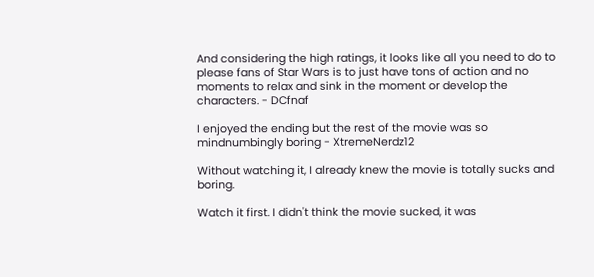And considering the high ratings, it looks like all you need to do to please fans of Star Wars is to just have tons of action and no moments to relax and sink in the moment or develop the characters. - DCfnaf

I enjoyed the ending but the rest of the movie was so mindnumbingly boring - XtremeNerdz12

Without watching it, I already knew the movie is totally sucks and boring.

Watch it first. I didn't think the movie sucked, it was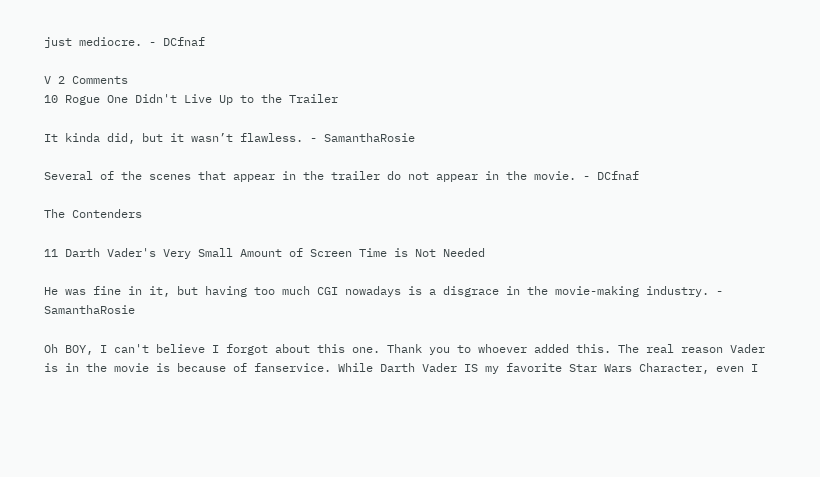just mediocre. - DCfnaf

V 2 Comments
10 Rogue One Didn't Live Up to the Trailer

It kinda did, but it wasn’t flawless. - SamanthaRosie

Several of the scenes that appear in the trailer do not appear in the movie. - DCfnaf

The Contenders

11 Darth Vader's Very Small Amount of Screen Time is Not Needed

He was fine in it, but having too much CGI nowadays is a disgrace in the movie-making industry. - SamanthaRosie

Oh BOY, I can't believe I forgot about this one. Thank you to whoever added this. The real reason Vader is in the movie is because of fanservice. While Darth Vader IS my favorite Star Wars Character, even I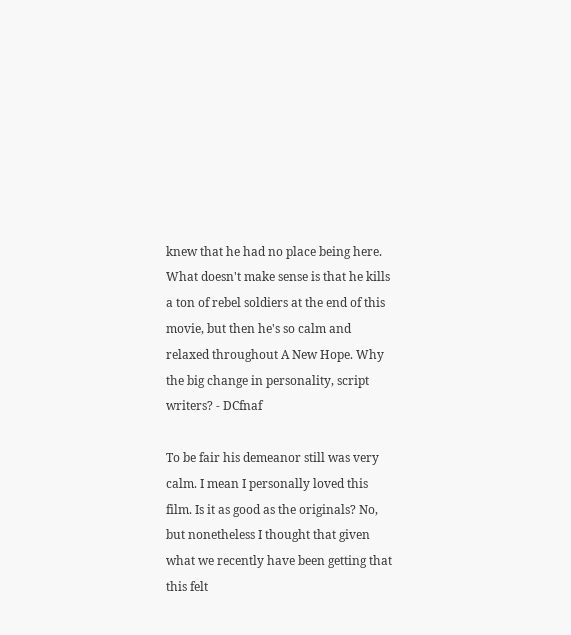knew that he had no place being here. What doesn't make sense is that he kills a ton of rebel soldiers at the end of this movie, but then he's so calm and relaxed throughout A New Hope. Why the big change in personality, script writers? - DCfnaf

To be fair his demeanor still was very calm. I mean I personally loved this film. Is it as good as the originals? No, but nonetheless I thought that given what we recently have been getting that this felt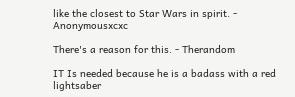like the closest to Star Wars in spirit. - Anonymousxcxc

There's a reason for this. - Therandom

IT Is needed because he is a badass with a red lightsaber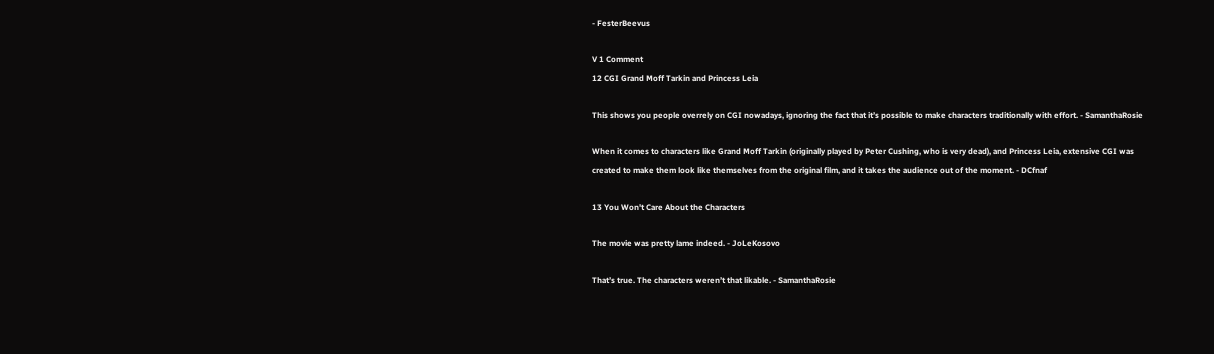- FesterBeevus

V 1 Comment
12 CGI Grand Moff Tarkin and Princess Leia

This shows you people overrely on CGI nowadays, ignoring the fact that it’s possible to make characters traditionally with effort. - SamanthaRosie

When it comes to characters like Grand Moff Tarkin (originally played by Peter Cushing, who is very dead), and Princess Leia, extensive CGI was created to make them look like themselves from the original film, and it takes the audience out of the moment. - DCfnaf

13 You Won't Care About the Characters

The movie was pretty lame indeed. - JoLeKosovo

That’s true. The characters weren’t that likable. - SamanthaRosie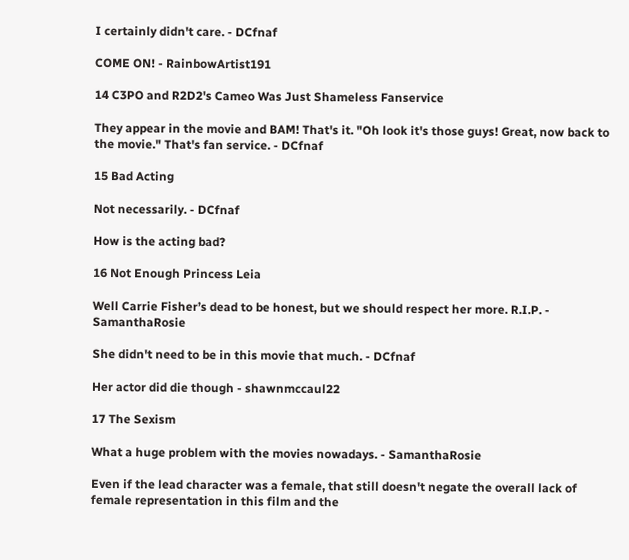I certainly didn't care. - DCfnaf

COME ON! - RainbowArtist191

14 C3PO and R2D2's Cameo Was Just Shameless Fanservice

They appear in the movie and BAM! That's it. "Oh look it's those guys! Great, now back to the movie." That's fan service. - DCfnaf

15 Bad Acting

Not necessarily. - DCfnaf

How is the acting bad?

16 Not Enough Princess Leia

Well Carrie Fisher’s dead to be honest, but we should respect her more. R.I.P. - SamanthaRosie

She didn't need to be in this movie that much. - DCfnaf

Her actor did die though - shawnmccaul22

17 The Sexism

What a huge problem with the movies nowadays. - SamanthaRosie

Even if the lead character was a female, that still doesn't negate the overall lack of female representation in this film and the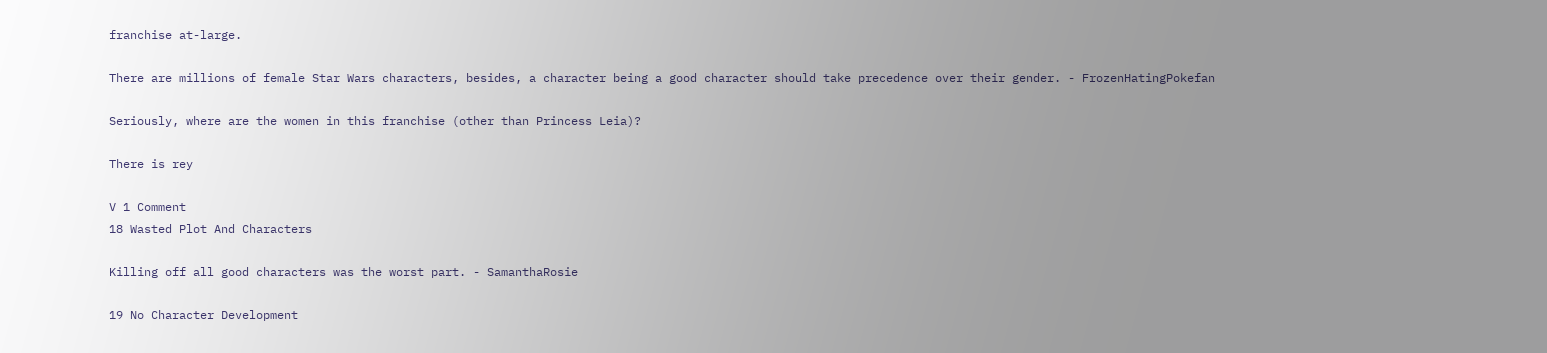franchise at-large.

There are millions of female Star Wars characters, besides, a character being a good character should take precedence over their gender. - FrozenHatingPokefan

Seriously, where are the women in this franchise (other than Princess Leia)?

There is rey

V 1 Comment
18 Wasted Plot And Characters

Killing off all good characters was the worst part. - SamanthaRosie

19 No Character Development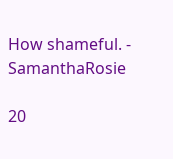How shameful. - SamanthaRosie

20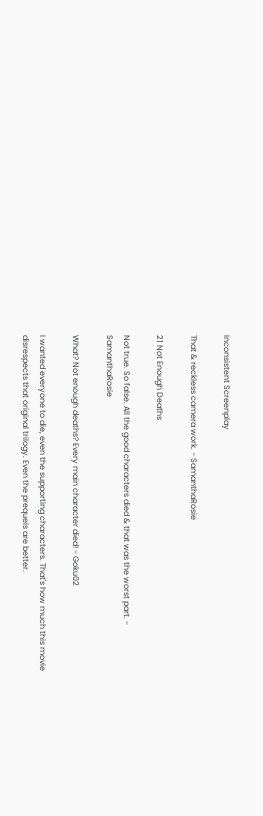Inconsistent Screenplay

That & reckless camera work. - SamanthaRosie

21 Not Enough Deaths

Not true. So false. All the good characters died & that was the worst part. - SamanthaRosie

What? Not enough deaths? Every main character died! - Goku02

I wanted everyone to die, even the supporting characters. That's how much this movie disrespects that original trilogy. Even the prequels are better.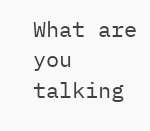What are you talking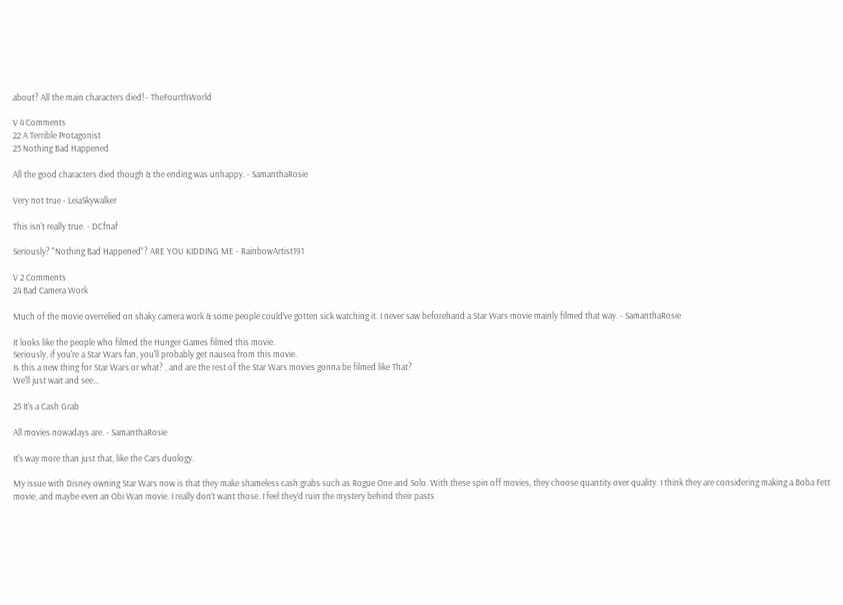about? All the main characters died! - TheFourthWorld

V 4 Comments
22 A Terrible Protagonist
23 Nothing Bad Happened

All the good characters died though & the ending was unhappy. - SamanthaRosie

Very not true - LeiaSkywalker

This isn't really true. - DCfnaf

Seriously? "Nothing Bad Happened"? ARE YOU KIDDING ME - RainbowArtist191

V 2 Comments
24 Bad Camera Work

Much of the movie overrelied on shaky camera work & some people could’ve gotten sick watching it. I never saw beforehand a Star Wars movie mainly filmed that way. - SamanthaRosie

It looks like the people who filmed the Hunger Games filmed this movie.
Seriously, if you're a Star Wars fan, you'll probably get nausea from this movie.
Is this a new thing for Star Wars or what? , and are the rest of the Star Wars movies gonna be filmed like That?
We'll just wait and see...

25 It's a Cash Grab

All movies nowadays are. - SamanthaRosie

It's way more than just that, like the Cars duology.

My issue with Disney owning Star Wars now is that they make shameless cash grabs such as Rogue One and Solo. With these spin off movies, they choose quantity over quality. I think they are considering making a Boba Fett movie, and maybe even an Obi Wan movie. I really don’t want those. I feel they’d ruin the mystery behind their pasts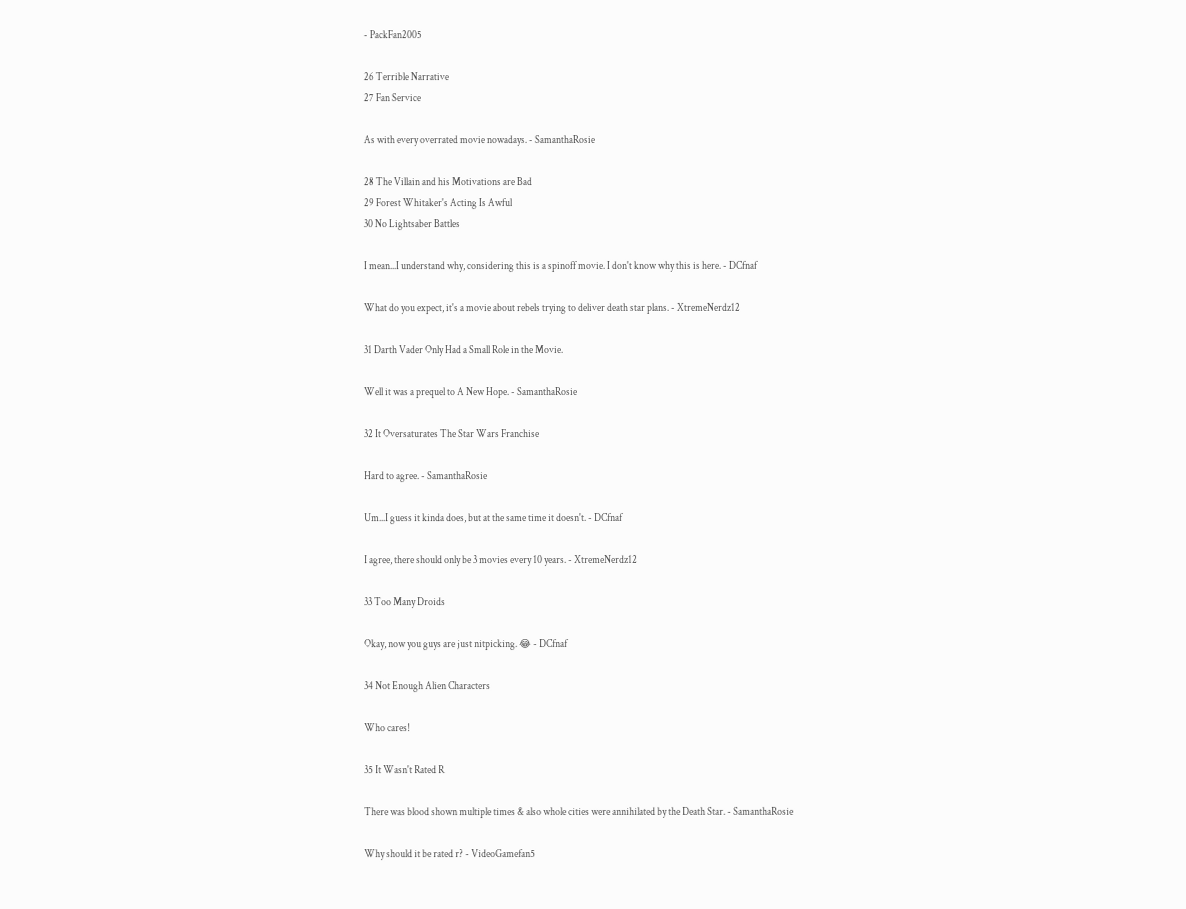- PackFan2005

26 Terrible Narrative
27 Fan Service

As with every overrated movie nowadays. - SamanthaRosie

28 The Villain and his Motivations are Bad
29 Forest Whitaker's Acting Is Awful
30 No Lightsaber Battles

I mean...I understand why, considering this is a spinoff movie. I don't know why this is here. - DCfnaf

What do you expect, it's a movie about rebels trying to deliver death star plans. - XtremeNerdz12

31 Darth Vader Only Had a Small Role in the Movie.

Well it was a prequel to A New Hope. - SamanthaRosie

32 It Oversaturates The Star Wars Franchise

Hard to agree. - SamanthaRosie

Um...I guess it kinda does, but at the same time it doesn't. - DCfnaf

I agree, there should only be 3 movies every 10 years. - XtremeNerdz12

33 Too Many Droids

Okay, now you guys are just nitpicking. 😂 - DCfnaf

34 Not Enough Alien Characters

Who cares!

35 It Wasn't Rated R

There was blood shown multiple times & also whole cities were annihilated by the Death Star. - SamanthaRosie

Why should it be rated r? - VideoGamefan5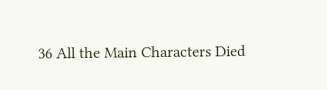36 All the Main Characters Died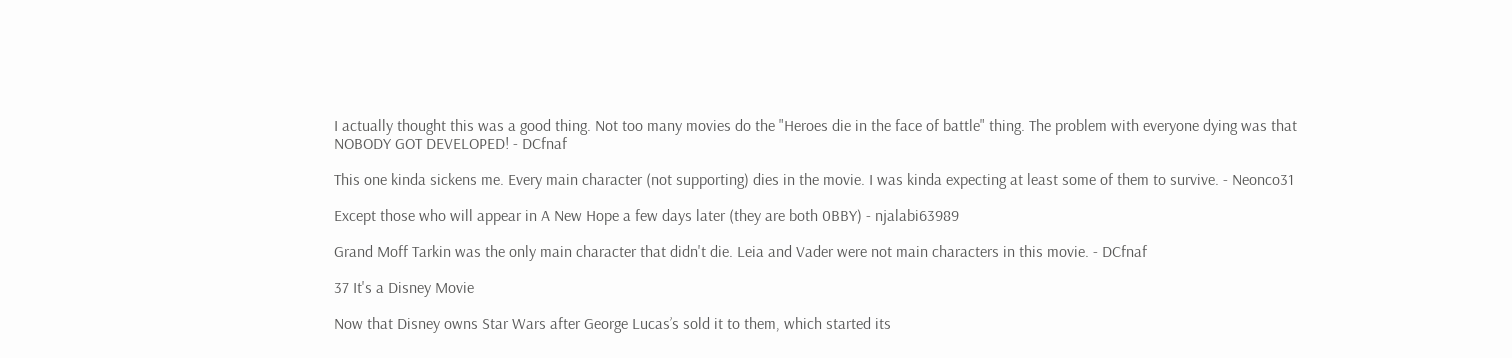I actually thought this was a good thing. Not too many movies do the "Heroes die in the face of battle" thing. The problem with everyone dying was that NOBODY GOT DEVELOPED! - DCfnaf

This one kinda sickens me. Every main character (not supporting) dies in the movie. I was kinda expecting at least some of them to survive. - Neonco31

Except those who will appear in A New Hope a few days later (they are both 0BBY) - njalabi63989

Grand Moff Tarkin was the only main character that didn't die. Leia and Vader were not main characters in this movie. - DCfnaf

37 It's a Disney Movie

Now that Disney owns Star Wars after George Lucas’s sold it to them, which started its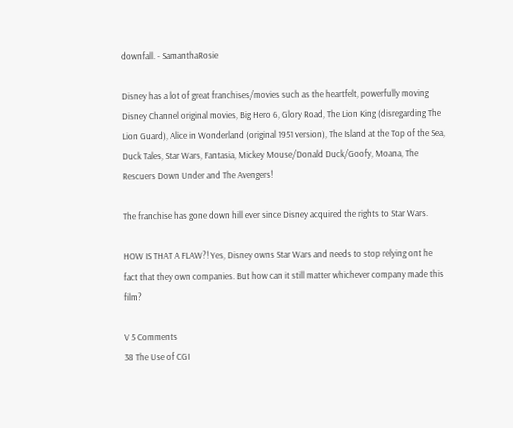downfall. - SamanthaRosie

Disney has a lot of great franchises/movies such as the heartfelt, powerfully moving Disney Channel original movies, Big Hero 6, Glory Road, The Lion King (disregarding The Lion Guard), Alice in Wonderland (original 1951 version), The Island at the Top of the Sea, Duck Tales, Star Wars, Fantasia, Mickey Mouse/Donald Duck/Goofy, Moana, The Rescuers Down Under and The Avengers!

The franchise has gone down hill ever since Disney acquired the rights to Star Wars.

HOW IS THAT A FLAW?! Yes, Disney owns Star Wars and needs to stop relying ont he fact that they own companies. But how can it still matter whichever company made this film?

V 5 Comments
38 The Use of CGI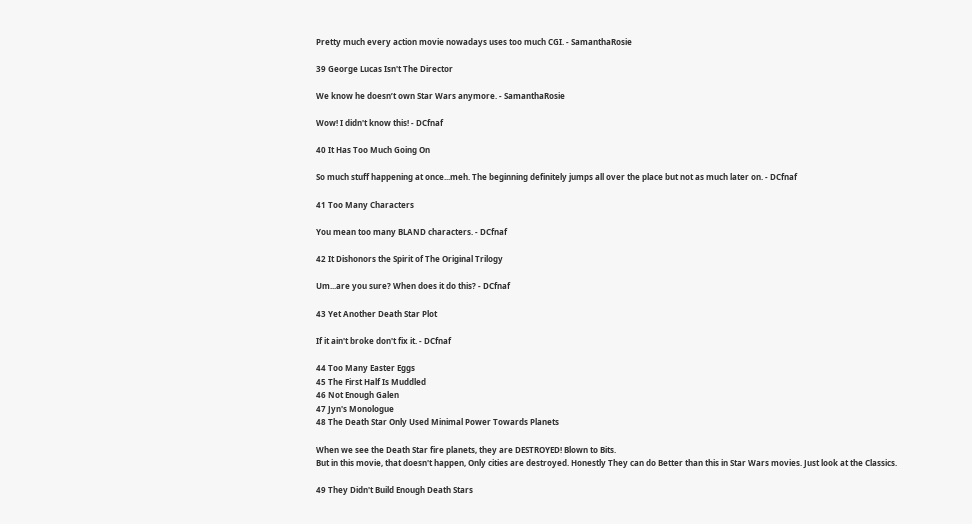Pretty much every action movie nowadays uses too much CGI. - SamanthaRosie

39 George Lucas Isn't The Director

We know he doesn’t own Star Wars anymore. - SamanthaRosie

Wow! I didn't know this! - DCfnaf

40 It Has Too Much Going On

So much stuff happening at once...meh. The beginning definitely jumps all over the place but not as much later on. - DCfnaf

41 Too Many Characters

You mean too many BLAND characters. - DCfnaf

42 It Dishonors the Spirit of The Original Trilogy

Um...are you sure? When does it do this? - DCfnaf

43 Yet Another Death Star Plot

If it ain't broke don't fix it. - DCfnaf

44 Too Many Easter Eggs
45 The First Half Is Muddled
46 Not Enough Galen
47 Jyn's Monologue
48 The Death Star Only Used Minimal Power Towards Planets

When we see the Death Star fire planets, they are DESTROYED! Blown to Bits.
But in this movie, that doesn't happen, Only cities are destroyed. Honestly They can do Better than this in Star Wars movies. Just look at the Classics.

49 They Didn't Build Enough Death Stars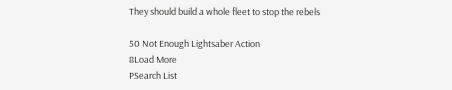They should build a whole fleet to stop the rebels

50 Not Enough Lightsaber Action
8Load More
PSearch List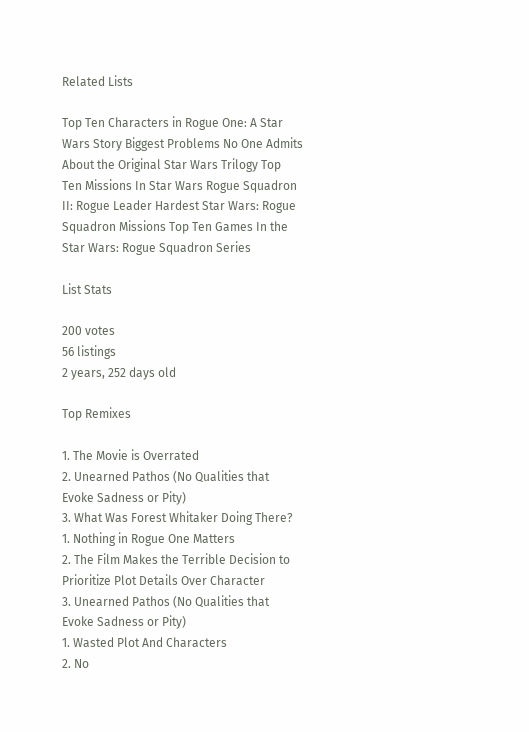Related Lists

Top Ten Characters in Rogue One: A Star Wars Story Biggest Problems No One Admits About the Original Star Wars Trilogy Top Ten Missions In Star Wars Rogue Squadron II: Rogue Leader Hardest Star Wars: Rogue Squadron Missions Top Ten Games In the Star Wars: Rogue Squadron Series

List Stats

200 votes
56 listings
2 years, 252 days old

Top Remixes

1. The Movie is Overrated
2. Unearned Pathos (No Qualities that Evoke Sadness or Pity)
3. What Was Forest Whitaker Doing There?
1. Nothing in Rogue One Matters
2. The Film Makes the Terrible Decision to Prioritize Plot Details Over Character
3. Unearned Pathos (No Qualities that Evoke Sadness or Pity)
1. Wasted Plot And Characters
2. No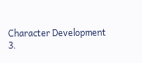Character Development
3.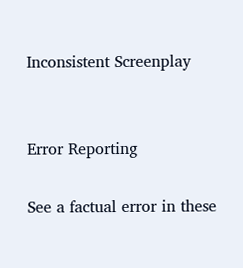Inconsistent Screenplay


Error Reporting

See a factual error in these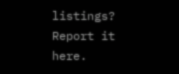listings? Report it here.